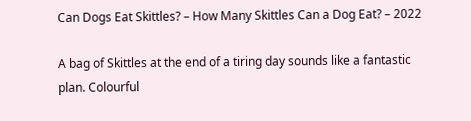Can Dogs Eat Skittles? – How Many Skittles Can a Dog Eat? – 2022

A bag of Skittles at the end of a tiring day sounds like a fantastic plan. Colourful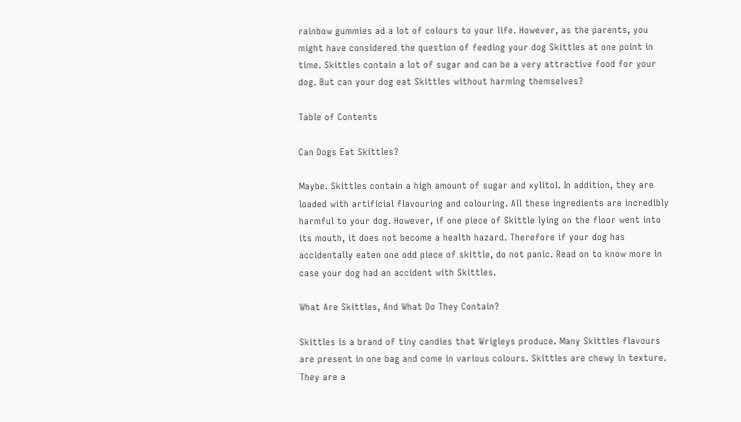rainbow gummies ad a lot of colours to your life. However, as the parents, you might have considered the question of feeding your dog Skittles at one point in time. Skittles contain a lot of sugar and can be a very attractive food for your dog. But can your dog eat Skittles without harming themselves?

Table of Contents

Can Dogs Eat Skittles?

Maybe. Skittles contain a high amount of sugar and xylitol. In addition, they are loaded with artificial flavouring and colouring. All these ingredients are incredibly harmful to your dog. However, if one piece of Skittle lying on the floor went into its mouth, it does not become a health hazard. Therefore if your dog has accidentally eaten one odd piece of skittle, do not panic. Read on to know more in case your dog had an accident with Skittles.

What Are Skittles, And What Do They Contain?

Skittles is a brand of tiny candies that Wrigleys produce. Many Skittles flavours are present in one bag and come in various colours. Skittles are chewy in texture. They are a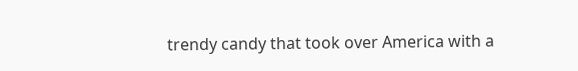trendy candy that took over America with a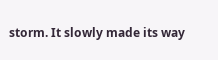storm. It slowly made its way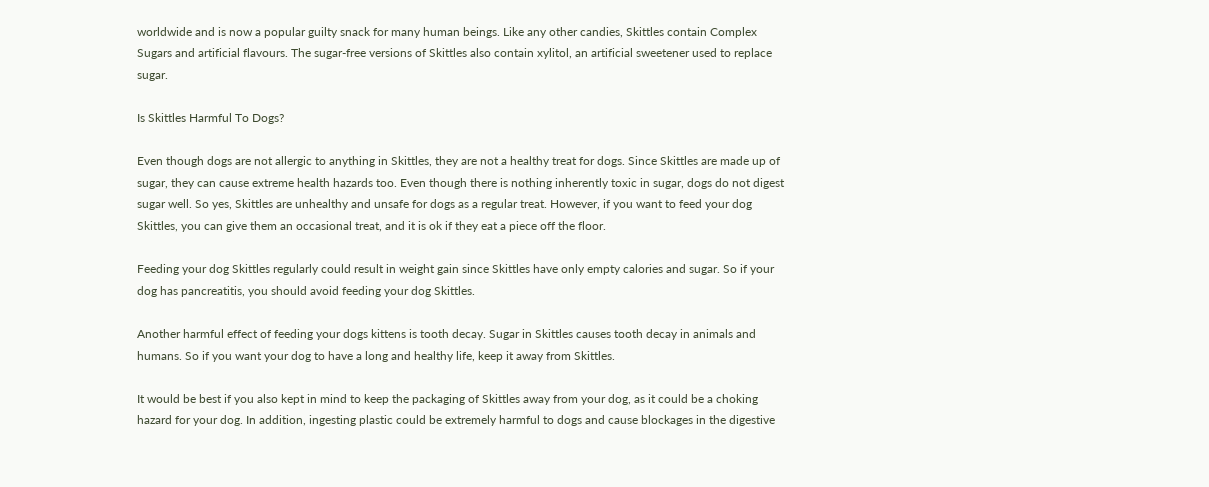worldwide and is now a popular guilty snack for many human beings. Like any other candies, Skittles contain Complex Sugars and artificial flavours. The sugar-free versions of Skittles also contain xylitol, an artificial sweetener used to replace sugar.

Is Skittles Harmful To Dogs?

Even though dogs are not allergic to anything in Skittles, they are not a healthy treat for dogs. Since Skittles are made up of sugar, they can cause extreme health hazards too. Even though there is nothing inherently toxic in sugar, dogs do not digest sugar well. So yes, Skittles are unhealthy and unsafe for dogs as a regular treat. However, if you want to feed your dog Skittles, you can give them an occasional treat, and it is ok if they eat a piece off the floor.

Feeding your dog Skittles regularly could result in weight gain since Skittles have only empty calories and sugar. So if your dog has pancreatitis, you should avoid feeding your dog Skittles.

Another harmful effect of feeding your dogs kittens is tooth decay. Sugar in Skittles causes tooth decay in animals and humans. So if you want your dog to have a long and healthy life, keep it away from Skittles.

It would be best if you also kept in mind to keep the packaging of Skittles away from your dog, as it could be a choking hazard for your dog. In addition, ingesting plastic could be extremely harmful to dogs and cause blockages in the digestive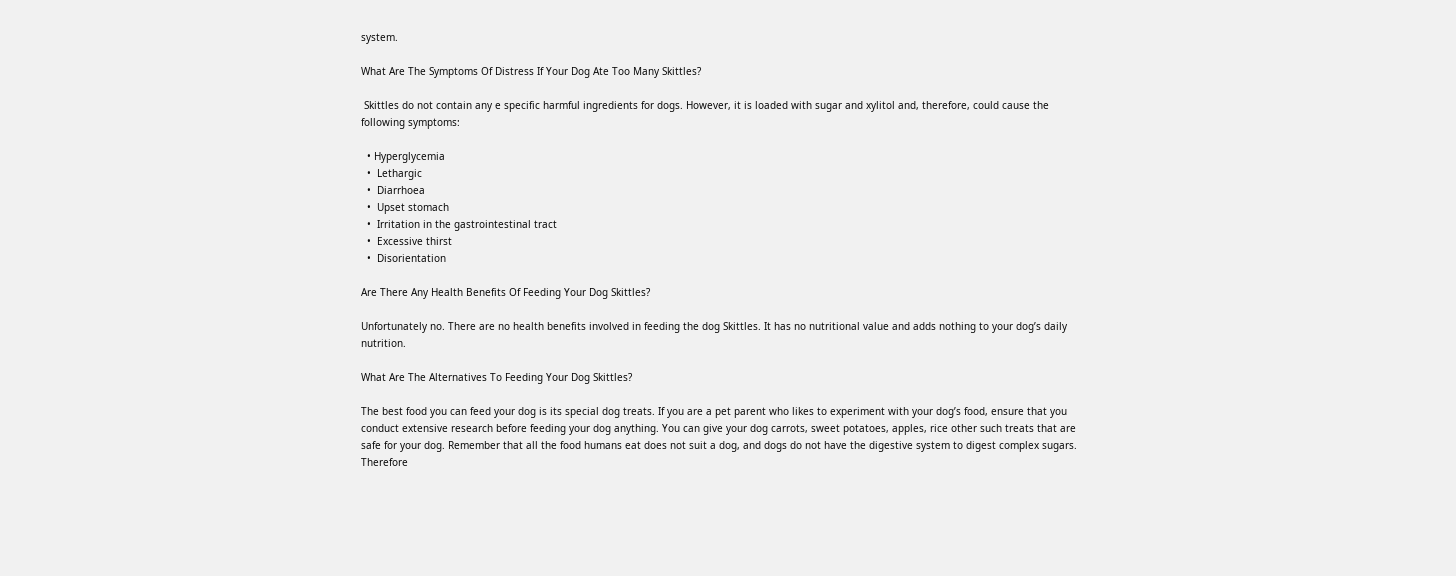system.

What Are The Symptoms Of Distress If Your Dog Ate Too Many Skittles?

 Skittles do not contain any e specific harmful ingredients for dogs. However, it is loaded with sugar and xylitol and, therefore, could cause the following symptoms:

  • Hyperglycemia
  •  Lethargic
  •  Diarrhoea
  •  Upset stomach
  •  Irritation in the gastrointestinal tract
  •  Excessive thirst
  •  Disorientation

Are There Any Health Benefits Of Feeding Your Dog Skittles?

Unfortunately no. There are no health benefits involved in feeding the dog Skittles. It has no nutritional value and adds nothing to your dog’s daily nutrition.

What Are The Alternatives To Feeding Your Dog Skittles?

The best food you can feed your dog is its special dog treats. If you are a pet parent who likes to experiment with your dog’s food, ensure that you conduct extensive research before feeding your dog anything. You can give your dog carrots, sweet potatoes, apples, rice other such treats that are safe for your dog. Remember that all the food humans eat does not suit a dog, and dogs do not have the digestive system to digest complex sugars. Therefore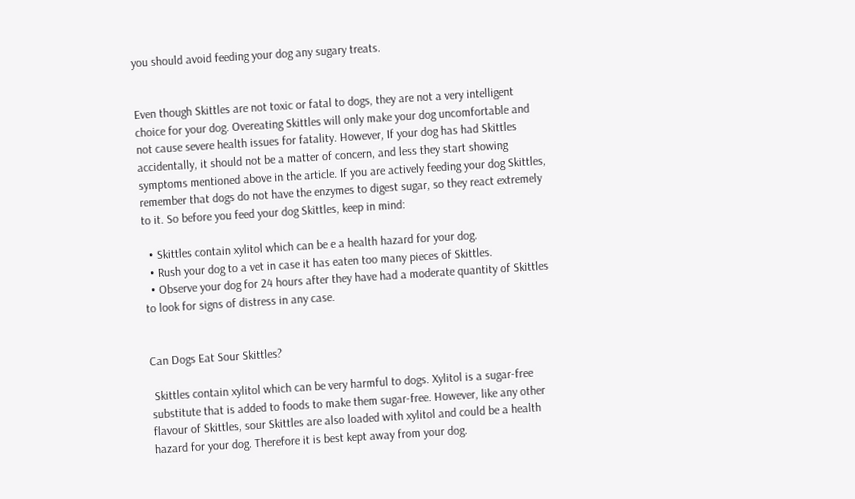you should avoid feeding your dog any sugary treats.


Even though Skittles are not toxic or fatal to dogs, they are not a very intelligent choice for your dog. Overeating Skittles will only make your dog uncomfortable and not cause severe health issues for fatality. However, If your dog has had Skittles accidentally, it should not be a matter of concern, and less they start showing symptoms mentioned above in the article. If you are actively feeding your dog Skittles, remember that dogs do not have the enzymes to digest sugar, so they react extremely to it. So before you feed your dog Skittles, keep in mind:

  • Skittles contain xylitol which can be e a health hazard for your dog.
  • Rush your dog to a vet in case it has eaten too many pieces of Skittles.
  • Observe your dog for 24 hours after they have had a moderate quantity of Skittles to look for signs of distress in any case.


Can Dogs Eat Sour Skittles?

 Skittles contain xylitol which can be very harmful to dogs. Xylitol is a sugar-free substitute that is added to foods to make them sugar-free. However, like any other flavour of Skittles, sour Skittles are also loaded with xylitol and could be a health hazard for your dog. Therefore it is best kept away from your dog.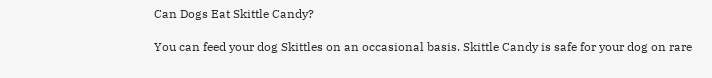Can Dogs Eat Skittle Candy?

You can feed your dog Skittles on an occasional basis. Skittle Candy is safe for your dog on rare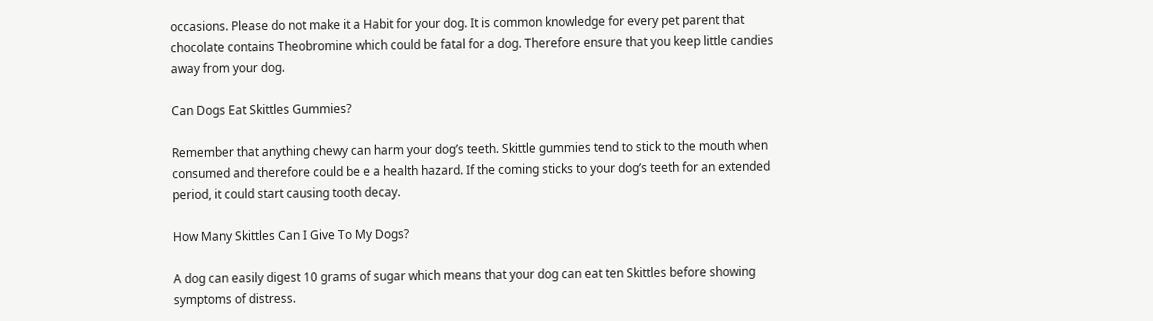occasions. Please do not make it a Habit for your dog. It is common knowledge for every pet parent that chocolate contains Theobromine which could be fatal for a dog. Therefore ensure that you keep little candies away from your dog.

Can Dogs Eat Skittles Gummies?

Remember that anything chewy can harm your dog’s teeth. Skittle gummies tend to stick to the mouth when consumed and therefore could be e a health hazard. If the coming sticks to your dog’s teeth for an extended period, it could start causing tooth decay.

How Many Skittles Can I Give To My Dogs?

A dog can easily digest 10 grams of sugar which means that your dog can eat ten Skittles before showing symptoms of distress.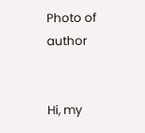Photo of author


Hi, my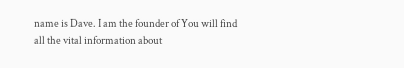name is Dave. I am the founder of You will find all the vital information about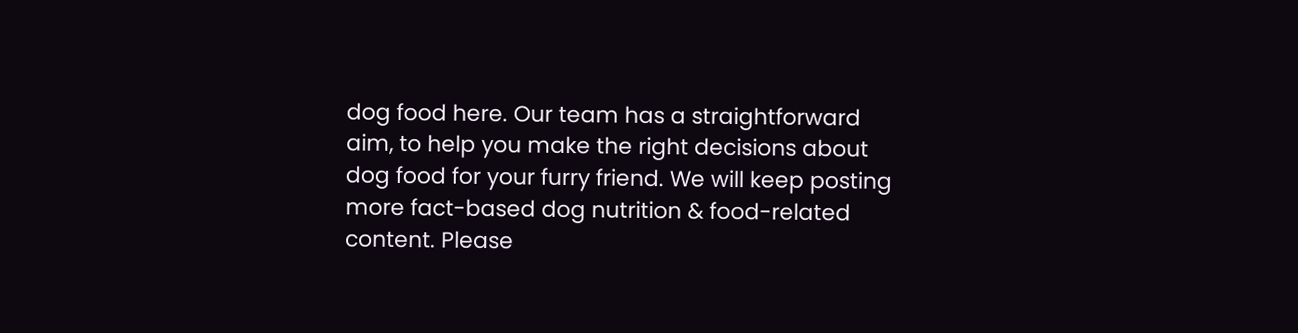dog food here. Our team has a straightforward aim, to help you make the right decisions about dog food for your furry friend. We will keep posting more fact-based dog nutrition & food-related content. Please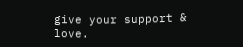give your support & love.